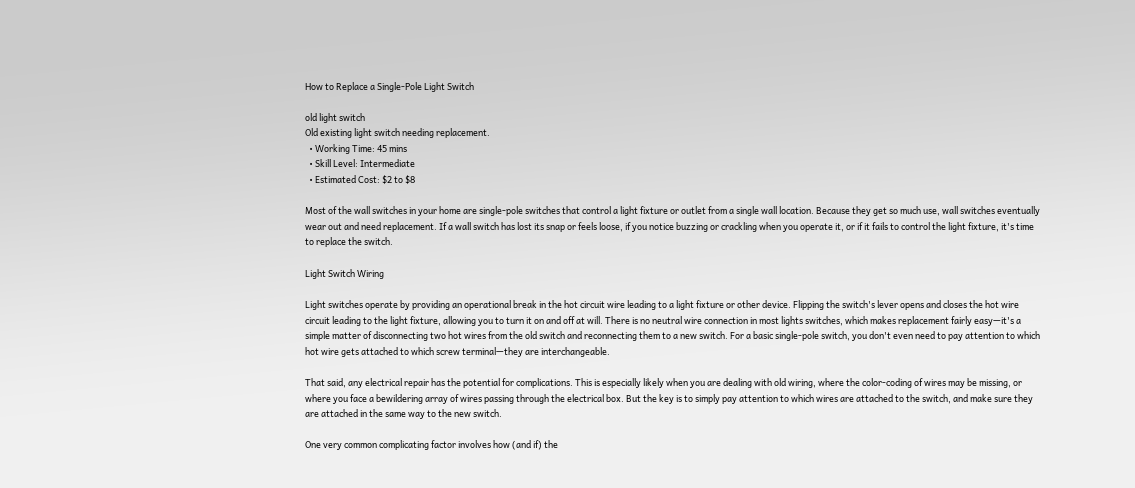How to Replace a Single-Pole Light Switch

old light switch
Old existing light switch needing replacement.
  • Working Time: 45 mins
  • Skill Level: Intermediate
  • Estimated Cost: $2 to $8

Most of the wall switches in your home are single-pole switches that control a light fixture or outlet from a single wall location. Because they get so much use, wall switches eventually wear out and need replacement. If a wall switch has lost its snap or feels loose, if you notice buzzing or crackling when you operate it, or if it fails to control the light fixture, it's time to replace the switch.

Light Switch Wiring

Light switches operate by providing an operational break in the hot circuit wire leading to a light fixture or other device. Flipping the switch's lever opens and closes the hot wire circuit leading to the light fixture, allowing you to turn it on and off at will. There is no neutral wire connection in most lights switches, which makes replacement fairly easy—it's a simple matter of disconnecting two hot wires from the old switch and reconnecting them to a new switch. For a basic single-pole switch, you don't even need to pay attention to which hot wire gets attached to which screw terminal—they are interchangeable.

That said, any electrical repair has the potential for complications. This is especially likely when you are dealing with old wiring, where the color-coding of wires may be missing, or where you face a bewildering array of wires passing through the electrical box. But the key is to simply pay attention to which wires are attached to the switch, and make sure they are attached in the same way to the new switch.

One very common complicating factor involves how (and if) the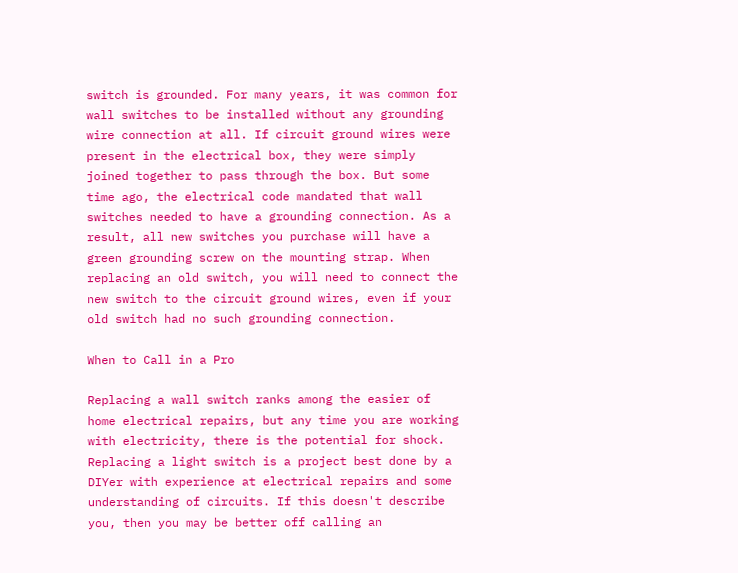switch is grounded. For many years, it was common for wall switches to be installed without any grounding wire connection at all. If circuit ground wires were present in the electrical box, they were simply joined together to pass through the box. But some time ago, the electrical code mandated that wall switches needed to have a grounding connection. As a result, all new switches you purchase will have a green grounding screw on the mounting strap. When replacing an old switch, you will need to connect the new switch to the circuit ground wires, even if your old switch had no such grounding connection.

When to Call in a Pro

Replacing a wall switch ranks among the easier of home electrical repairs, but any time you are working with electricity, there is the potential for shock. Replacing a light switch is a project best done by a DIYer with experience at electrical repairs and some understanding of circuits. If this doesn't describe you, then you may be better off calling an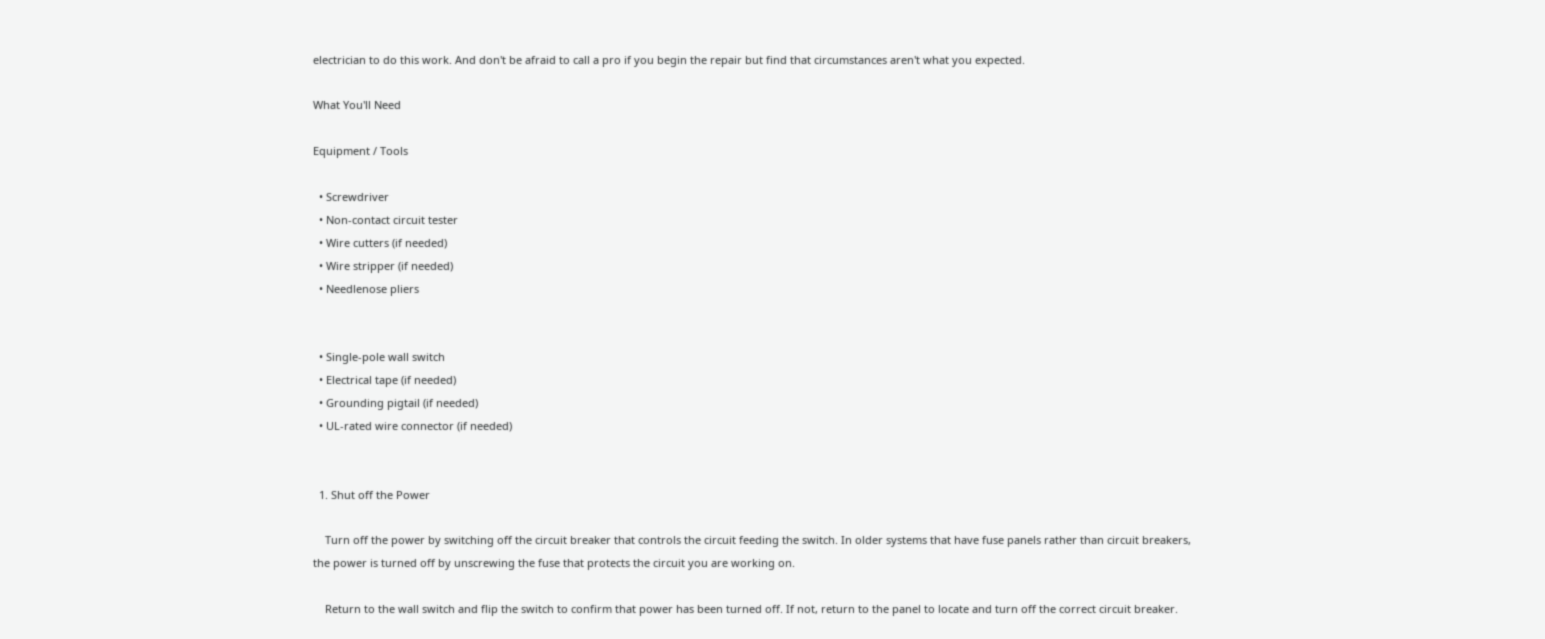electrician to do this work. And don't be afraid to call a pro if you begin the repair but find that circumstances aren't what you expected.

What You'll Need

Equipment / Tools

  • Screwdriver
  • Non-contact circuit tester
  • Wire cutters (if needed)
  • Wire stripper (if needed)
  • Needlenose pliers


  • Single-pole wall switch
  • Electrical tape (if needed)
  • Grounding pigtail (if needed)
  • UL-rated wire connector (if needed)


  1. Shut off the Power

    Turn off the power by switching off the circuit breaker that controls the circuit feeding the switch. In older systems that have fuse panels rather than circuit breakers, the power is turned off by unscrewing the fuse that protects the circuit you are working on.

    Return to the wall switch and flip the switch to confirm that power has been turned off. If not, return to the panel to locate and turn off the correct circuit breaker.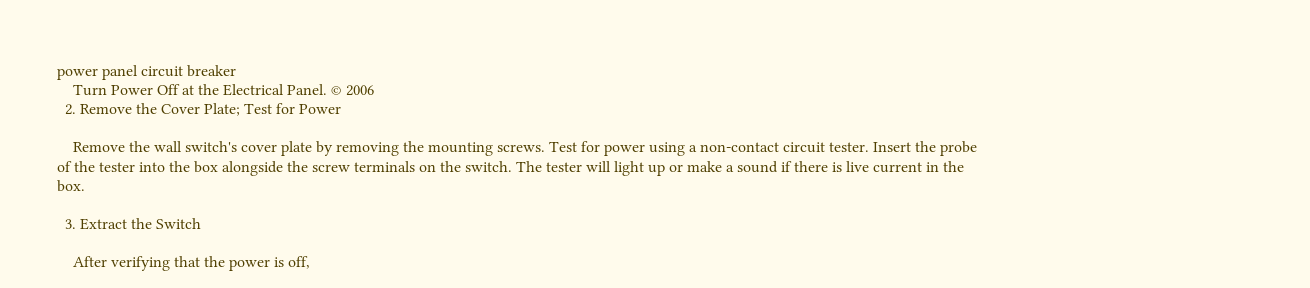power panel circuit breaker
    Turn Power Off at the Electrical Panel. © 2006
  2. Remove the Cover Plate; Test for Power

    Remove the wall switch's cover plate by removing the mounting screws. Test for power using a non-contact circuit tester. Insert the probe of the tester into the box alongside the screw terminals on the switch. The tester will light up or make a sound if there is live current in the box.

  3. Extract the Switch

    After verifying that the power is off,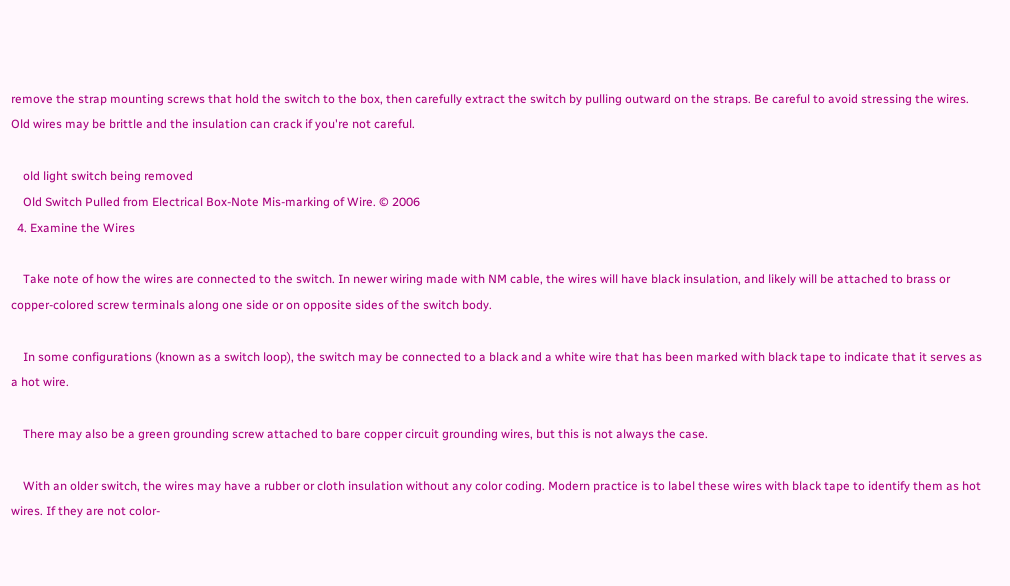remove the strap mounting screws that hold the switch to the box, then carefully extract the switch by pulling outward on the straps. Be careful to avoid stressing the wires. Old wires may be brittle and the insulation can crack if you're not careful.

    old light switch being removed
    Old Switch Pulled from Electrical Box-Note Mis-marking of Wire. © 2006
  4. Examine the Wires

    Take note of how the wires are connected to the switch. In newer wiring made with NM cable, the wires will have black insulation, and likely will be attached to brass or copper-colored screw terminals along one side or on opposite sides of the switch body.

    In some configurations (known as a switch loop), the switch may be connected to a black and a white wire that has been marked with black tape to indicate that it serves as a hot wire.

    There may also be a green grounding screw attached to bare copper circuit grounding wires, but this is not always the case.

    With an older switch, the wires may have a rubber or cloth insulation without any color coding. Modern practice is to label these wires with black tape to identify them as hot wires. If they are not color-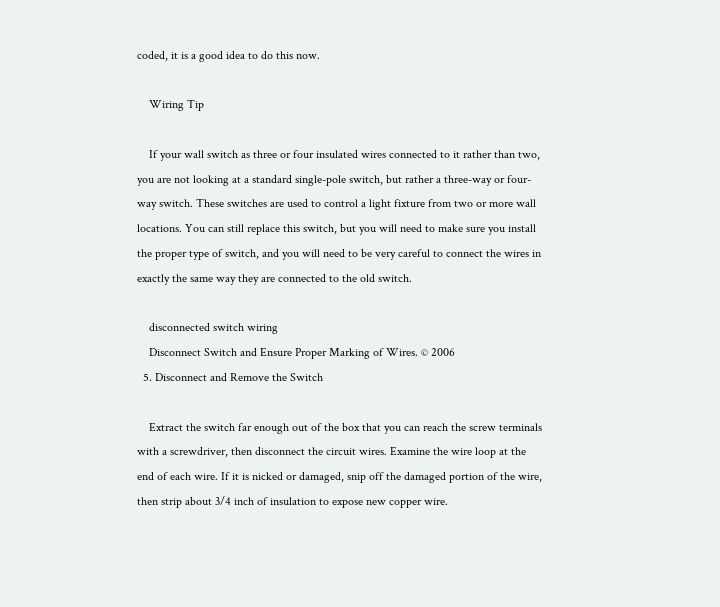coded, it is a good idea to do this now.

    Wiring Tip

    If your wall switch as three or four insulated wires connected to it rather than two, you are not looking at a standard single-pole switch, but rather a three-way or four-way switch. These switches are used to control a light fixture from two or more wall locations. You can still replace this switch, but you will need to make sure you install the proper type of switch, and you will need to be very careful to connect the wires in exactly the same way they are connected to the old switch.

    disconnected switch wiring
    Disconnect Switch and Ensure Proper Marking of Wires. © 2006
  5. Disconnect and Remove the Switch

    Extract the switch far enough out of the box that you can reach the screw terminals with a screwdriver, then disconnect the circuit wires. Examine the wire loop at the end of each wire. If it is nicked or damaged, snip off the damaged portion of the wire, then strip about 3/4 inch of insulation to expose new copper wire.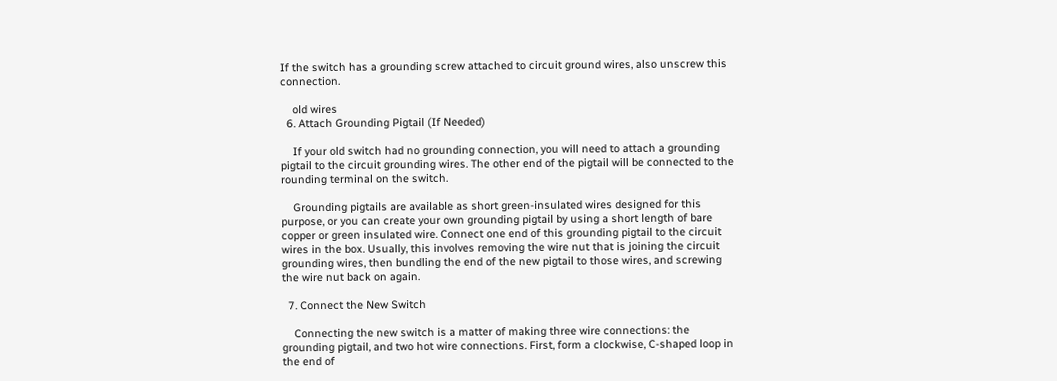If the switch has a grounding screw attached to circuit ground wires, also unscrew this connection.

    old wires
  6. Attach Grounding Pigtail (If Needed)

    If your old switch had no grounding connection, you will need to attach a grounding pigtail to the circuit grounding wires. The other end of the pigtail will be connected to the rounding terminal on the switch.

    Grounding pigtails are available as short green-insulated wires designed for this purpose, or you can create your own grounding pigtail by using a short length of bare copper or green insulated wire. Connect one end of this grounding pigtail to the circuit wires in the box. Usually, this involves removing the wire nut that is joining the circuit grounding wires, then bundling the end of the new pigtail to those wires, and screwing the wire nut back on again.

  7. Connect the New Switch

    Connecting the new switch is a matter of making three wire connections: the grounding pigtail, and two hot wire connections. First, form a clockwise, C-shaped loop in the end of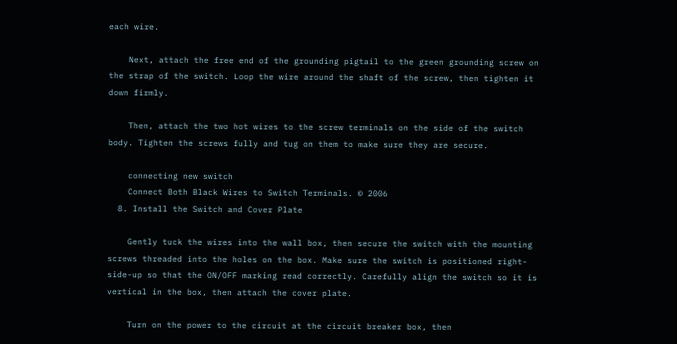each wire.

    Next, attach the free end of the grounding pigtail to the green grounding screw on the strap of the switch. Loop the wire around the shaft of the screw, then tighten it down firmly.

    Then, attach the two hot wires to the screw terminals on the side of the switch body. Tighten the screws fully and tug on them to make sure they are secure.

    connecting new switch
    Connect Both Black Wires to Switch Terminals. © 2006
  8. Install the Switch and Cover Plate

    Gently tuck the wires into the wall box, then secure the switch with the mounting screws threaded into the holes on the box. Make sure the switch is positioned right-side-up so that the ON/OFF marking read correctly. Carefully align the switch so it is vertical in the box, then attach the cover plate.

    Turn on the power to the circuit at the circuit breaker box, then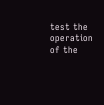test the operation of the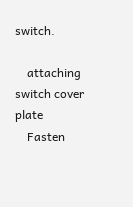switch.

    attaching switch cover plate
    Fasten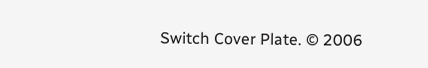Switch Cover Plate. © 2006